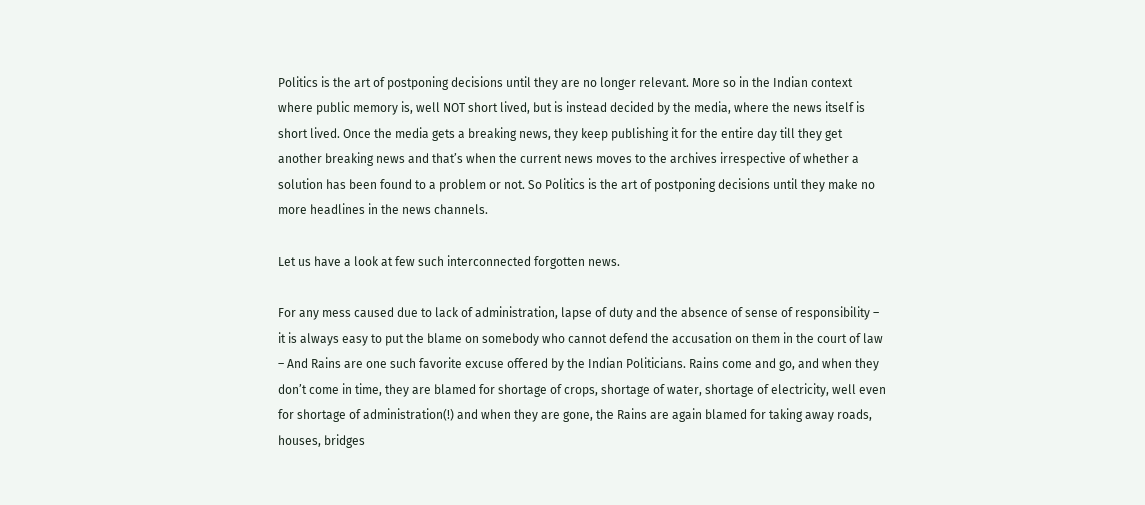Politics is the art of postponing decisions until they are no longer relevant. More so in the Indian context where public memory is, well NOT short lived, but is instead decided by the media, where the news itself is short lived. Once the media gets a breaking news, they keep publishing it for the entire day till they get another breaking news and that’s when the current news moves to the archives irrespective of whether a solution has been found to a problem or not. So Politics is the art of postponing decisions until they make no more headlines in the news channels.

Let us have a look at few such interconnected forgotten news.

For any mess caused due to lack of administration, lapse of duty and the absence of sense of responsibility – it is always easy to put the blame on somebody who cannot defend the accusation on them in the court of law – And Rains are one such favorite excuse offered by the Indian Politicians. Rains come and go, and when they don’t come in time, they are blamed for shortage of crops, shortage of water, shortage of electricity, well even for shortage of administration(!) and when they are gone, the Rains are again blamed for taking away roads, houses, bridges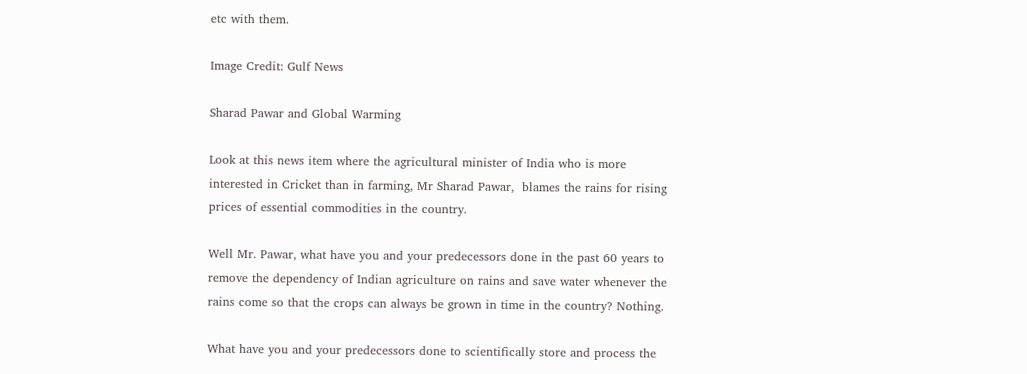etc with them.

Image Credit: Gulf News

Sharad Pawar and Global Warming

Look at this news item where the agricultural minister of India who is more interested in Cricket than in farming, Mr Sharad Pawar,  blames the rains for rising prices of essential commodities in the country.

Well Mr. Pawar, what have you and your predecessors done in the past 60 years to remove the dependency of Indian agriculture on rains and save water whenever the rains come so that the crops can always be grown in time in the country? Nothing.

What have you and your predecessors done to scientifically store and process the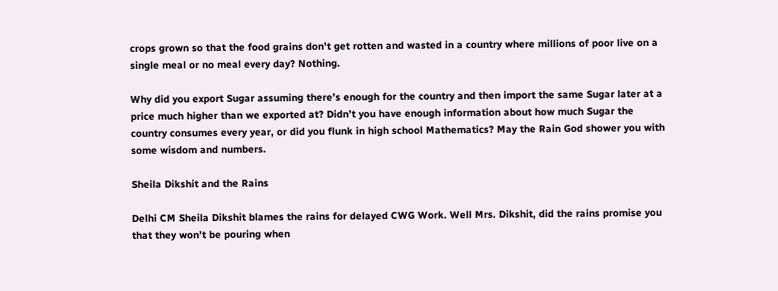crops grown so that the food grains don’t get rotten and wasted in a country where millions of poor live on a single meal or no meal every day? Nothing.

Why did you export Sugar assuming there’s enough for the country and then import the same Sugar later at a price much higher than we exported at? Didn’t you have enough information about how much Sugar the country consumes every year, or did you flunk in high school Mathematics? May the Rain God shower you with some wisdom and numbers.

Sheila Dikshit and the Rains

Delhi CM Sheila Dikshit blames the rains for delayed CWG Work. Well Mrs. Dikshit, did the rains promise you that they won’t be pouring when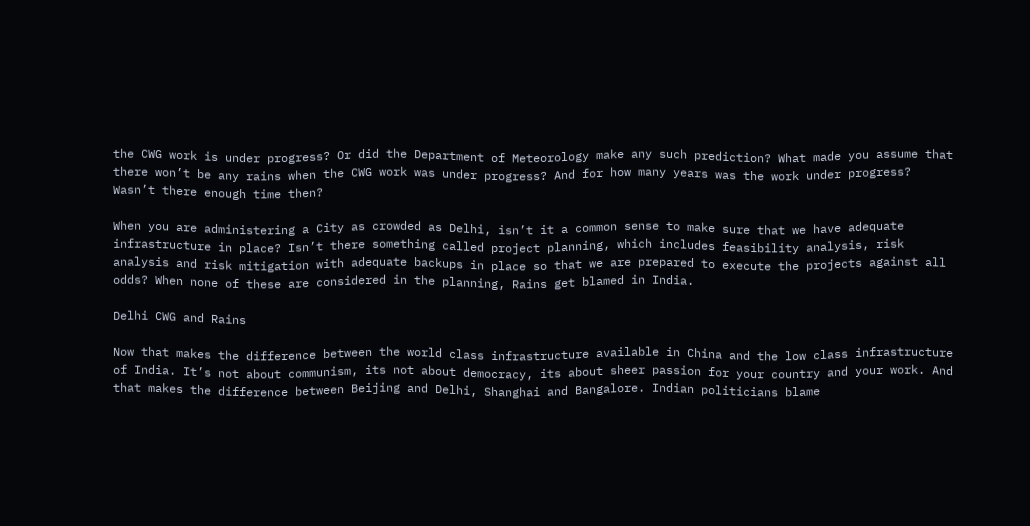the CWG work is under progress? Or did the Department of Meteorology make any such prediction? What made you assume that there won’t be any rains when the CWG work was under progress? And for how many years was the work under progress? Wasn’t there enough time then?

When you are administering a City as crowded as Delhi, isn’t it a common sense to make sure that we have adequate infrastructure in place? Isn’t there something called project planning, which includes feasibility analysis, risk analysis and risk mitigation with adequate backups in place so that we are prepared to execute the projects against all odds? When none of these are considered in the planning, Rains get blamed in India.

Delhi CWG and Rains

Now that makes the difference between the world class infrastructure available in China and the low class infrastructure of India. It’s not about communism, its not about democracy, its about sheer passion for your country and your work. And that makes the difference between Beijing and Delhi, Shanghai and Bangalore. Indian politicians blame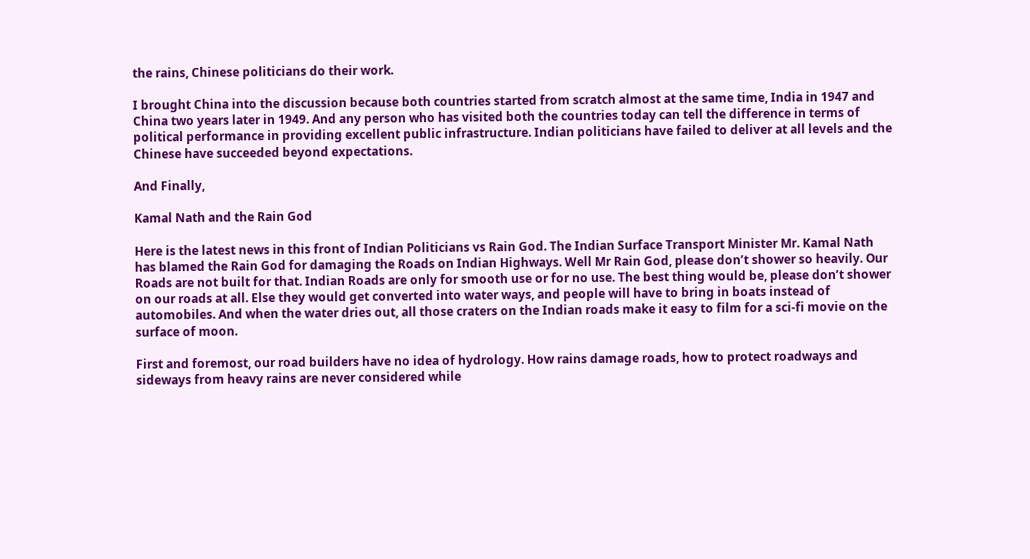the rains, Chinese politicians do their work.

I brought China into the discussion because both countries started from scratch almost at the same time, India in 1947 and China two years later in 1949. And any person who has visited both the countries today can tell the difference in terms of political performance in providing excellent public infrastructure. Indian politicians have failed to deliver at all levels and the Chinese have succeeded beyond expectations.

And Finally,

Kamal Nath and the Rain God

Here is the latest news in this front of Indian Politicians vs Rain God. The Indian Surface Transport Minister Mr. Kamal Nath has blamed the Rain God for damaging the Roads on Indian Highways. Well Mr Rain God, please don’t shower so heavily. Our Roads are not built for that. Indian Roads are only for smooth use or for no use. The best thing would be, please don’t shower on our roads at all. Else they would get converted into water ways, and people will have to bring in boats instead of automobiles. And when the water dries out, all those craters on the Indian roads make it easy to film for a sci-fi movie on the surface of moon.

First and foremost, our road builders have no idea of hydrology. How rains damage roads, how to protect roadways and sideways from heavy rains are never considered while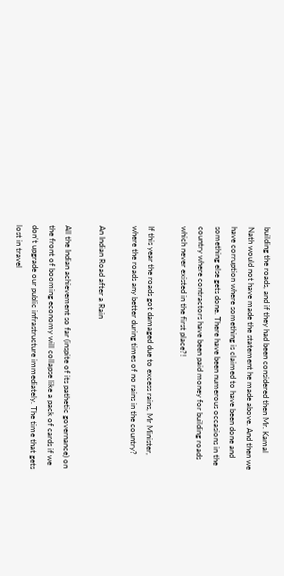building the roads, and if they had been considered then Mr. Kamal Nath would not have made the statement he made above. And then we have corruption where something is claimed to have been done and something else gets done. There have been numerous occasions in the country where contractors have been paid money for building roads which never existed in the first place?!

If this year the roads got damaged due to excess rains, Mr Minister, where the roads any better during times of no rains in the country?

An Indian Road after a Rain

All the Indian achievement so far (inspite of its pathetic governance) on the front of booming economy will collapse like a pack of cards if we don’t upgrade our public infrastructure immediately. The time that gets lost in travel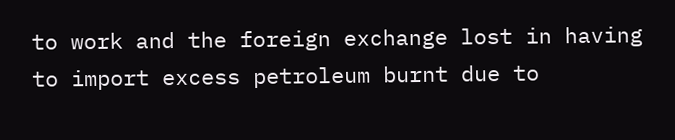to work and the foreign exchange lost in having to import excess petroleum burnt due to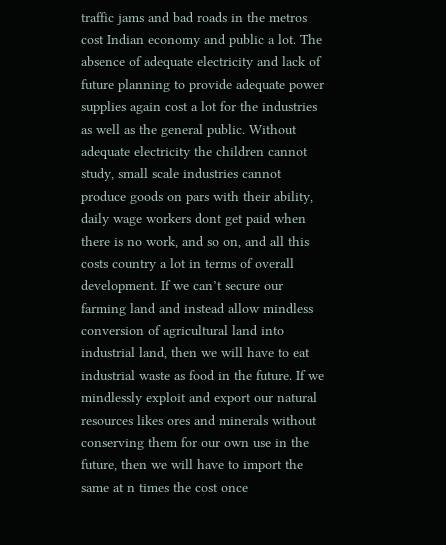traffic jams and bad roads in the metros cost Indian economy and public a lot. The absence of adequate electricity and lack of future planning to provide adequate power supplies again cost a lot for the industries as well as the general public. Without adequate electricity the children cannot study, small scale industries cannot produce goods on pars with their ability, daily wage workers dont get paid when there is no work, and so on, and all this costs country a lot in terms of overall development. If we can’t secure our farming land and instead allow mindless conversion of agricultural land into industrial land, then we will have to eat industrial waste as food in the future. If we mindlessly exploit and export our natural resources likes ores and minerals without conserving them for our own use in the future, then we will have to import the same at n times the cost once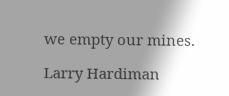we empty our mines.

Larry Hardiman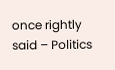once rightly said – Politics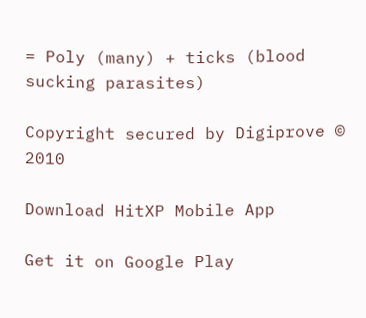= Poly (many) + ticks (blood sucking parasites)

Copyright secured by Digiprove © 2010

Download HitXP Mobile App

Get it on Google Play